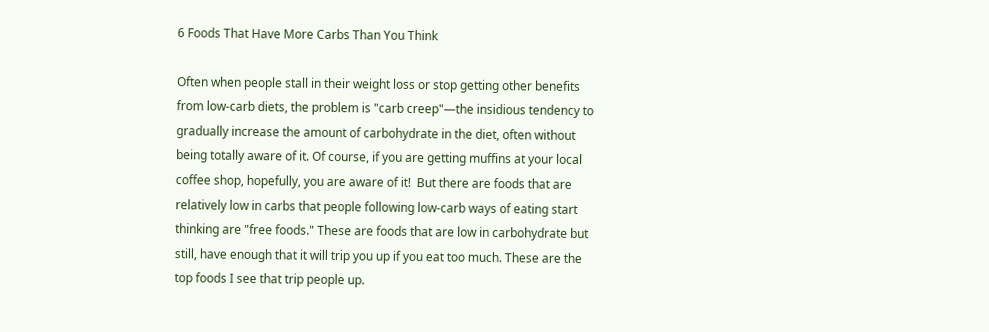6 Foods That Have More Carbs Than You Think

Often when people stall in their weight loss or stop getting other benefits from low-carb diets, the problem is "carb creep"—the insidious tendency to gradually increase the amount of carbohydrate in the diet, often without being totally aware of it. Of course, if you are getting muffins at your local coffee shop, hopefully, you are aware of it!  But there are foods that are relatively low in carbs that people following low-carb ways of eating start thinking are "free foods." These are foods that are low in carbohydrate but still, have enough that it will trip you up if you eat too much. These are the top foods I see that trip people up.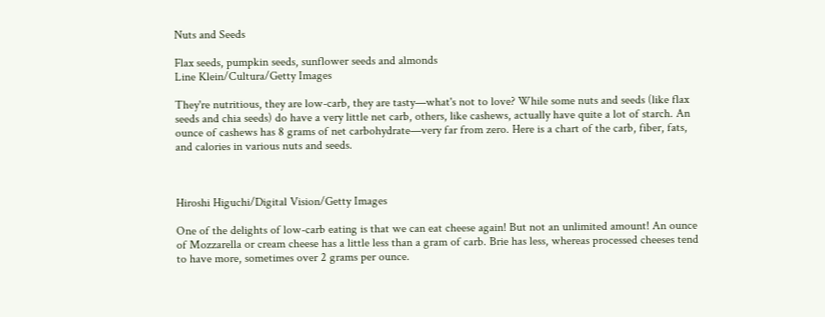Nuts and Seeds

Flax seeds, pumpkin seeds, sunflower seeds and almonds
Line Klein/Cultura/Getty Images

They're nutritious, they are low-carb, they are tasty—what's not to love? While some nuts and seeds (like flax seeds and chia seeds) do have a very little net carb, others, like cashews, actually have quite a lot of starch. An ounce of cashews has 8 grams of net carbohydrate—very far from zero. Here is a chart of the carb, fiber, fats, and calories in various nuts and seeds.



Hiroshi Higuchi/Digital Vision/Getty Images

One of the delights of low-carb eating is that we can eat cheese again! But not an unlimited amount! An ounce of Mozzarella or cream cheese has a little less than a gram of carb. Brie has less, whereas processed cheeses tend to have more, sometimes over 2 grams per ounce.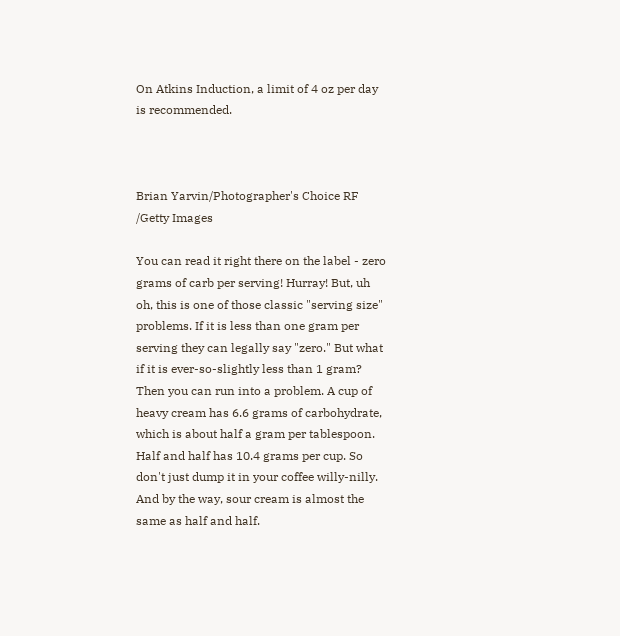On Atkins Induction, a limit of 4 oz per day is recommended.



Brian Yarvin/Photographer's Choice RF /Getty Images

You can read it right there on the label - zero grams of carb per serving! Hurray! But, uh oh, this is one of those classic "serving size" problems. If it is less than one gram per serving they can legally say "zero." But what if it is ever-so-slightly less than 1 gram? Then you can run into a problem. A cup of heavy cream has 6.6 grams of carbohydrate, which is about half a gram per tablespoon. Half and half has 10.4 grams per cup. So don't just dump it in your coffee willy-nilly. And by the way, sour cream is almost the same as half and half.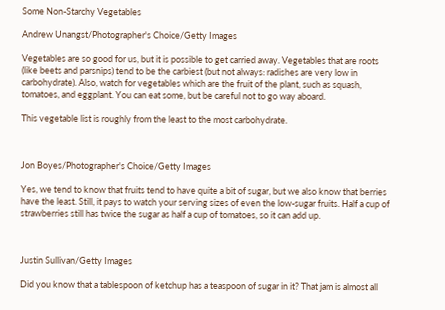Some Non-Starchy Vegetables

Andrew Unangst/Photographer's Choice/Getty Images

Vegetables are so good for us, but it is possible to get carried away. Vegetables that are roots (like beets and parsnips) tend to be the carbiest (but not always: radishes are very low in carbohydrate). Also, watch for vegetables which are the fruit of the plant, such as squash, tomatoes, and eggplant. You can eat some, but be careful not to go way aboard.

This vegetable list is roughly from the least to the most carbohydrate.



Jon Boyes/Photographer's Choice/Getty Images

Yes, we tend to know that fruits tend to have quite a bit of sugar, but we also know that berries have the least. Still, it pays to watch your serving sizes of even the low-sugar fruits. Half a cup of strawberries still has twice the sugar as half a cup of tomatoes, so it can add up.



Justin Sullivan/Getty Images

Did you know that a tablespoon of ketchup has a teaspoon of sugar in it? That jam is almost all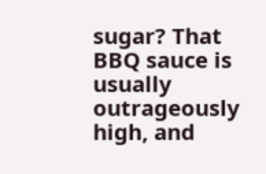sugar? That BBQ sauce is usually outrageously high, and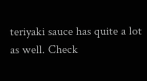teriyaki sauce has quite a lot as well. Check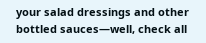your salad dressings and other bottled sauces—well, check all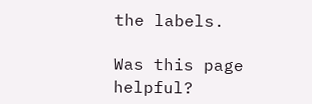the labels.

Was this page helpful?